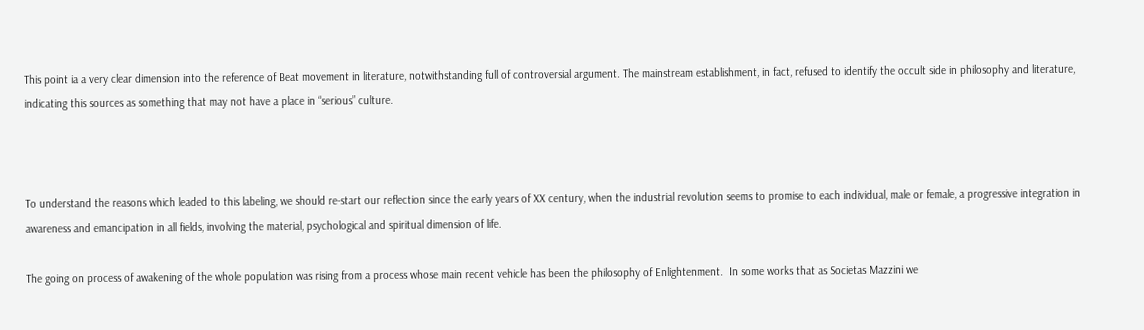This point ia a very clear dimension into the reference of Beat movement in literature, notwithstanding full of controversial argument. The mainstream establishment, in fact, refused to identify the occult side in philosophy and literature, indicating this sources as something that may not have a place in “serious” culture.



To understand the reasons which leaded to this labeling, we should re-start our reflection since the early years of XX century, when the industrial revolution seems to promise to each individual, male or female, a progressive integration in awareness and emancipation in all fields, involving the material, psychological and spiritual dimension of life.

The going on process of awakening of the whole population was rising from a process whose main recent vehicle has been the philosophy of Enlightenment.  In some works that as Societas Mazzini we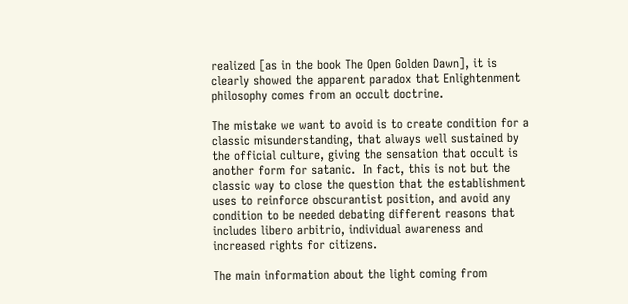realized [as in the book The Open Golden Dawn], it is clearly showed the apparent paradox that Enlightenment philosophy comes from an occult doctrine.

The mistake we want to avoid is to create condition for a classic misunderstanding, that always well sustained by the official culture, giving the sensation that occult is another form for satanic.  In fact, this is not but the classic way to close the question that the establishment uses to reinforce obscurantist position, and avoid any condition to be needed debating different reasons that includes libero arbitrio, individual awareness and increased rights for citizens.

The main information about the light coming from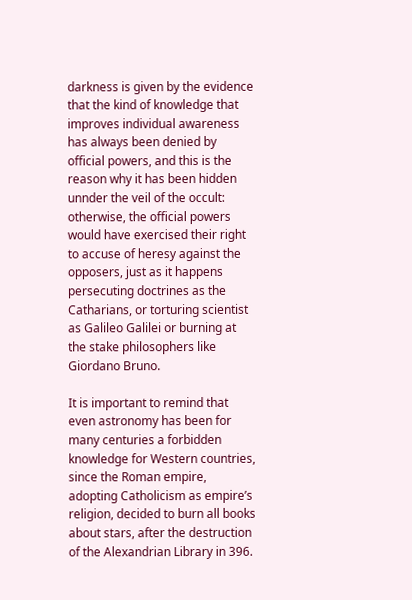darkness is given by the evidence that the kind of knowledge that improves individual awareness has always been denied by official powers, and this is the reason why it has been hidden unnder the veil of the occult: otherwise, the official powers would have exercised their right to accuse of heresy against the opposers, just as it happens persecuting doctrines as the Catharians, or torturing scientist as Galileo Galilei or burning at the stake philosophers like Giordano Bruno.

It is important to remind that even astronomy has been for many centuries a forbidden knowledge for Western countries, since the Roman empire, adopting Catholicism as empire’s religion, decided to burn all books about stars, after the destruction of the Alexandrian Library in 396.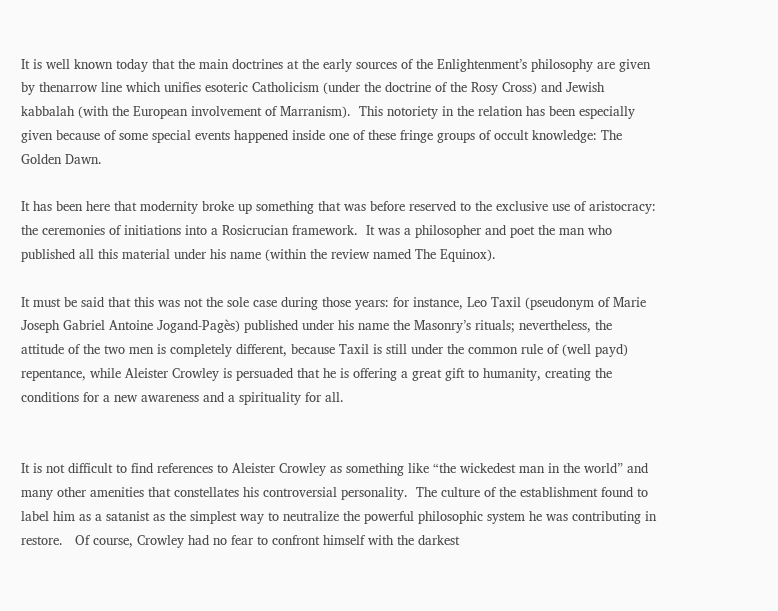It is well known today that the main doctrines at the early sources of the Enlightenment’s philosophy are given by thenarrow line which unifies esoteric Catholicism (under the doctrine of the Rosy Cross) and Jewish kabbalah (with the European involvement of Marranism).  This notoriety in the relation has been especially given because of some special events happened inside one of these fringe groups of occult knowledge: The Golden Dawn.

It has been here that modernity broke up something that was before reserved to the exclusive use of aristocracy: the ceremonies of initiations into a Rosicrucian framework.  It was a philosopher and poet the man who published all this material under his name (within the review named The Equinox).

It must be said that this was not the sole case during those years: for instance, Leo Taxil (pseudonym of Marie Joseph Gabriel Antoine Jogand-Pagès) published under his name the Masonry’s rituals; nevertheless, the attitude of the two men is completely different, because Taxil is still under the common rule of (well payd) repentance, while Aleister Crowley is persuaded that he is offering a great gift to humanity, creating the conditions for a new awareness and a spirituality for all.


It is not difficult to find references to Aleister Crowley as something like “the wickedest man in the world” and many other amenities that constellates his controversial personality.  The culture of the establishment found to label him as a satanist as the simplest way to neutralize the powerful philosophic system he was contributing in restore.   Of course, Crowley had no fear to confront himself with the darkest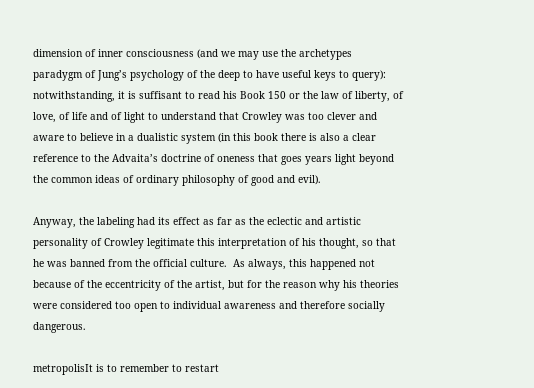dimension of inner consciousness (and we may use the archetypes paradygm of Jung’s psychology of the deep to have useful keys to query): notwithstanding, it is suffisant to read his Book 150 or the law of liberty, of love, of life and of light to understand that Crowley was too clever and aware to believe in a dualistic system (in this book there is also a clear reference to the Advaita’s doctrine of oneness that goes years light beyond the common ideas of ordinary philosophy of good and evil).

Anyway, the labeling had its effect as far as the eclectic and artistic personality of Crowley legitimate this interpretation of his thought, so that he was banned from the official culture.  As always, this happened not because of the eccentricity of the artist, but for the reason why his theories were considered too open to individual awareness and therefore socially dangerous.

metropolisIt is to remember to restart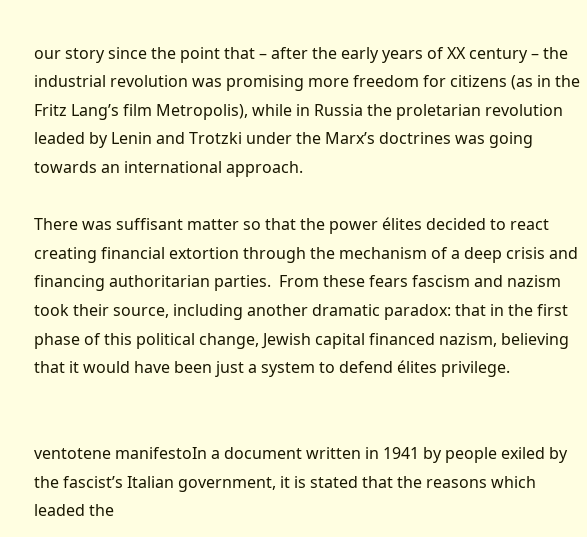our story since the point that – after the early years of XX century – the industrial revolution was promising more freedom for citizens (as in the Fritz Lang’s film Metropolis), while in Russia the proletarian revolution leaded by Lenin and Trotzki under the Marx’s doctrines was going towards an international approach.

There was suffisant matter so that the power élites decided to react creating financial extortion through the mechanism of a deep crisis and financing authoritarian parties.  From these fears fascism and nazism took their source, including another dramatic paradox: that in the first phase of this political change, Jewish capital financed nazism, believing that it would have been just a system to defend élites privilege.


ventotene manifestoIn a document written in 1941 by people exiled by the fascist’s Italian government, it is stated that the reasons which leaded the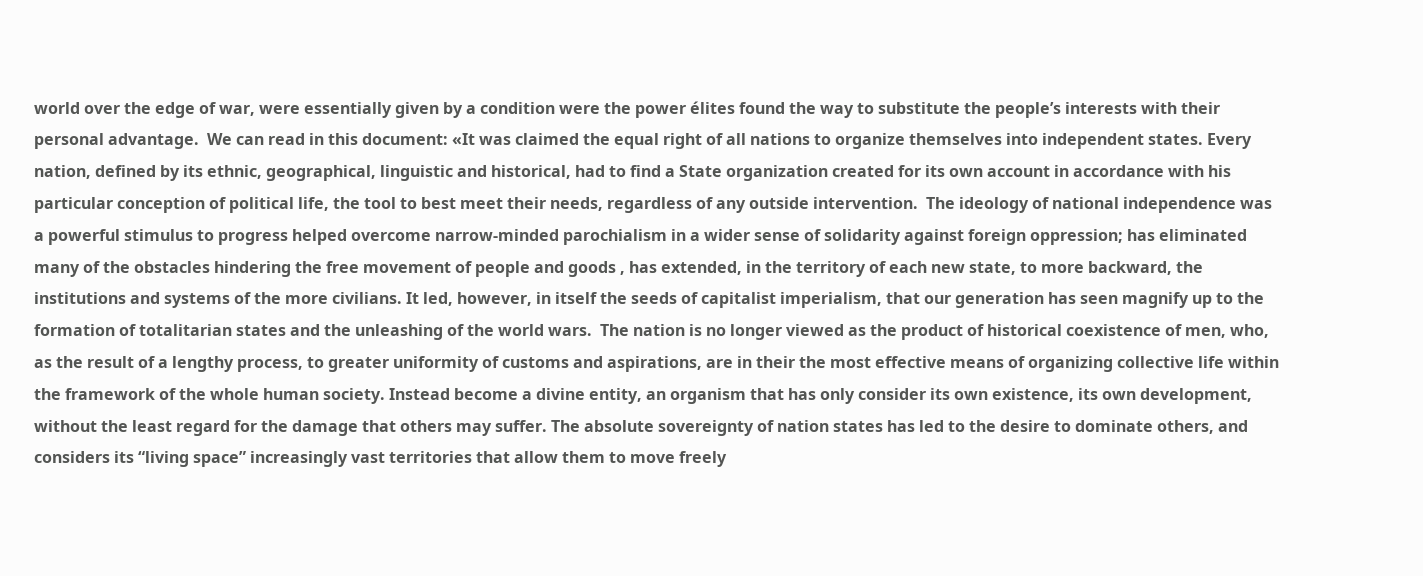world over the edge of war, were essentially given by a condition were the power élites found the way to substitute the people’s interests with their personal advantage.  We can read in this document: «It was claimed the equal right of all nations to organize themselves into independent states. Every nation, defined by its ethnic, geographical, linguistic and historical, had to find a State organization created for its own account in accordance with his particular conception of political life, the tool to best meet their needs, regardless of any outside intervention.  The ideology of national independence was a powerful stimulus to progress helped overcome narrow-minded parochialism in a wider sense of solidarity against foreign oppression; has eliminated many of the obstacles hindering the free movement of people and goods , has extended, in the territory of each new state, to more backward, the institutions and systems of the more civilians. It led, however, in itself the seeds of capitalist imperialism, that our generation has seen magnify up to the formation of totalitarian states and the unleashing of the world wars.  The nation is no longer viewed as the product of historical coexistence of men, who, as the result of a lengthy process, to greater uniformity of customs and aspirations, are in their the most effective means of organizing collective life within the framework of the whole human society. Instead become a divine entity, an organism that has only consider its own existence, its own development, without the least regard for the damage that others may suffer. The absolute sovereignty of nation states has led to the desire to dominate others, and considers its “living space” increasingly vast territories that allow them to move freely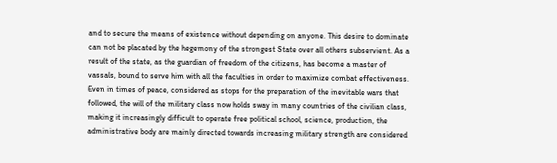and to secure the means of existence without depending on anyone. This desire to dominate can not be placated by the hegemony of the strongest State over all others subservient. As a result of the state, as the guardian of freedom of the citizens, has become a master of vassals, bound to serve him with all the faculties in order to maximize combat effectiveness. Even in times of peace, considered as stops for the preparation of the inevitable wars that followed, the will of the military class now holds sway in many countries of the civilian class, making it increasingly difficult to operate free political school, science, production, the administrative body are mainly directed towards increasing military strength are considered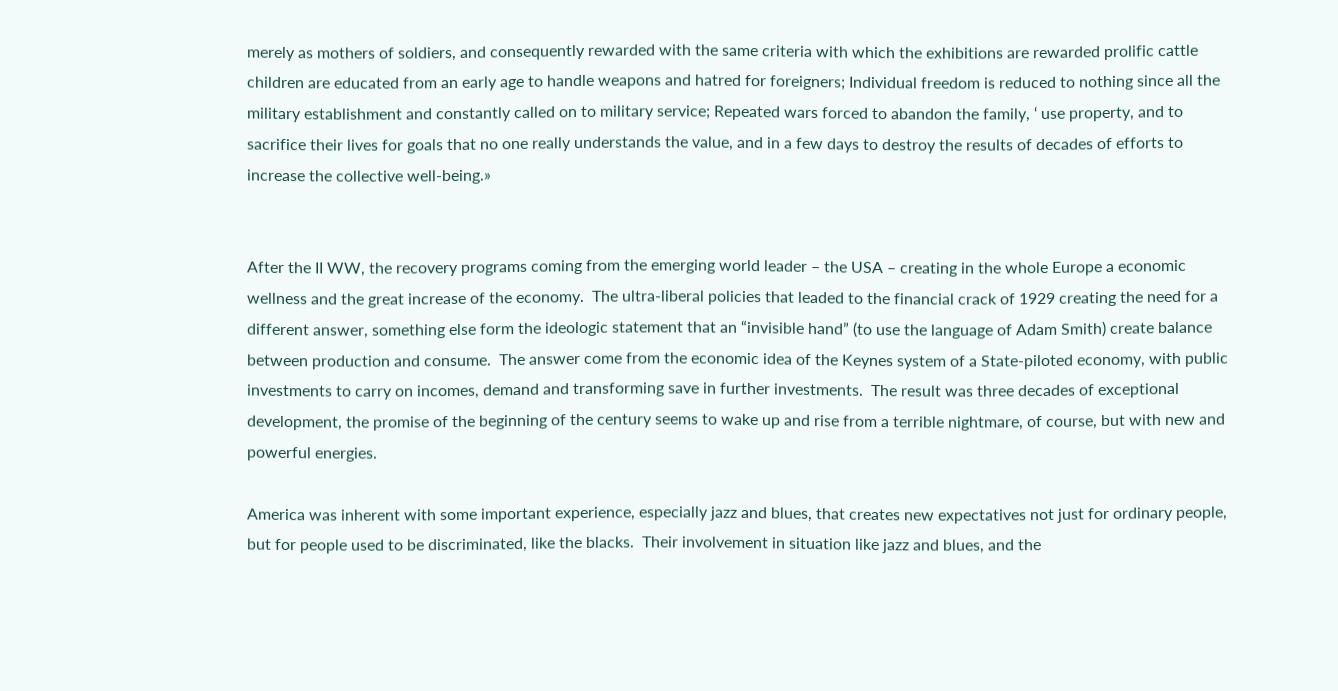merely as mothers of soldiers, and consequently rewarded with the same criteria with which the exhibitions are rewarded prolific cattle children are educated from an early age to handle weapons and hatred for foreigners; Individual freedom is reduced to nothing since all the military establishment and constantly called on to military service; Repeated wars forced to abandon the family, ‘ use property, and to sacrifice their lives for goals that no one really understands the value, and in a few days to destroy the results of decades of efforts to increase the collective well-being.»


After the II WW, the recovery programs coming from the emerging world leader – the USA – creating in the whole Europe a economic wellness and the great increase of the economy.  The ultra-liberal policies that leaded to the financial crack of 1929 creating the need for a different answer, something else form the ideologic statement that an “invisible hand” (to use the language of Adam Smith) create balance between production and consume.  The answer come from the economic idea of the Keynes system of a State-piloted economy, with public investments to carry on incomes, demand and transforming save in further investments.  The result was three decades of exceptional development, the promise of the beginning of the century seems to wake up and rise from a terrible nightmare, of course, but with new and powerful energies.

America was inherent with some important experience, especially jazz and blues, that creates new expectatives not just for ordinary people, but for people used to be discriminated, like the blacks.  Their involvement in situation like jazz and blues, and the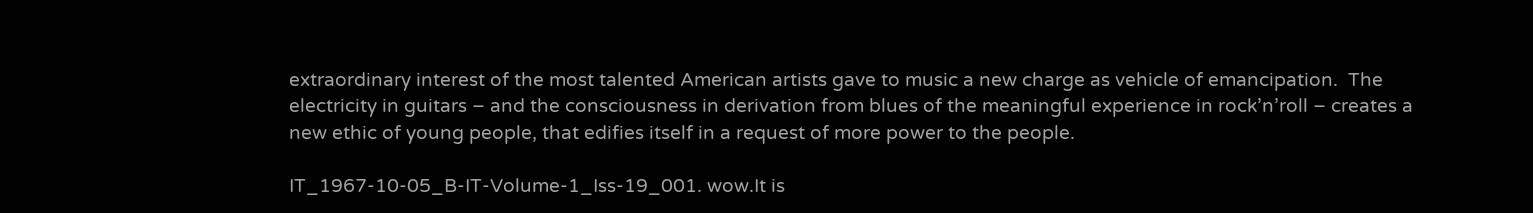extraordinary interest of the most talented American artists gave to music a new charge as vehicle of emancipation.  The electricity in guitars – and the consciousness in derivation from blues of the meaningful experience in rock’n’roll – creates a new ethic of young people, that edifies itself in a request of more power to the people.

IT_1967-10-05_B-IT-Volume-1_Iss-19_001. wow.It is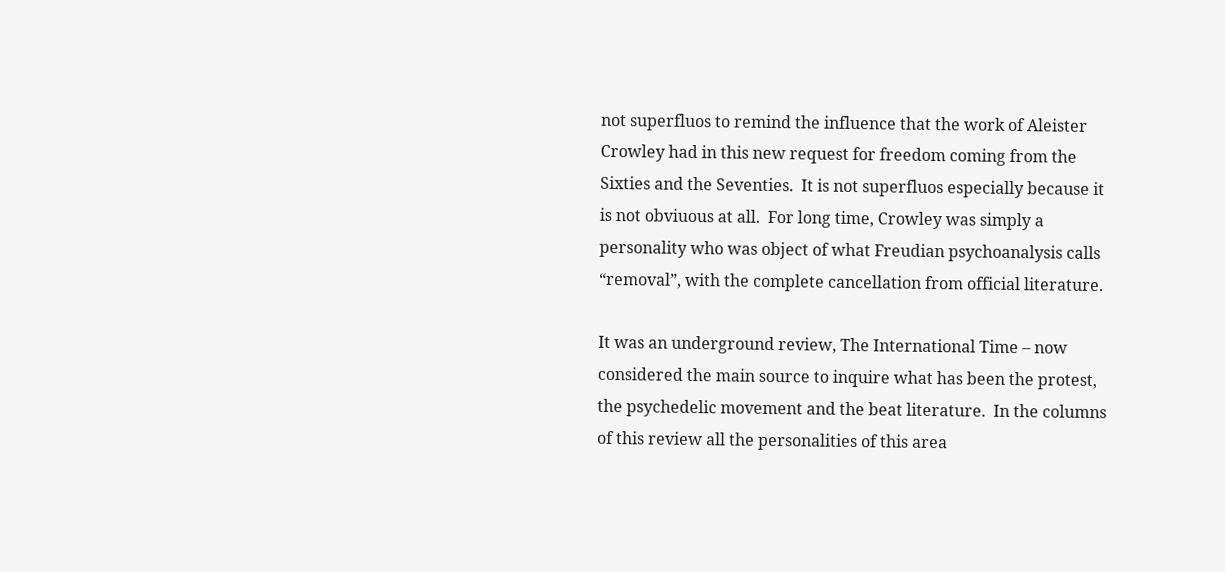not superfluos to remind the influence that the work of Aleister Crowley had in this new request for freedom coming from the Sixties and the Seventies.  It is not superfluos especially because it is not obviuous at all.  For long time, Crowley was simply a personality who was object of what Freudian psychoanalysis calls “removal”, with the complete cancellation from official literature.

It was an underground review, The International Time – now considered the main source to inquire what has been the protest, the psychedelic movement and the beat literature.  In the columns of this review all the personalities of this area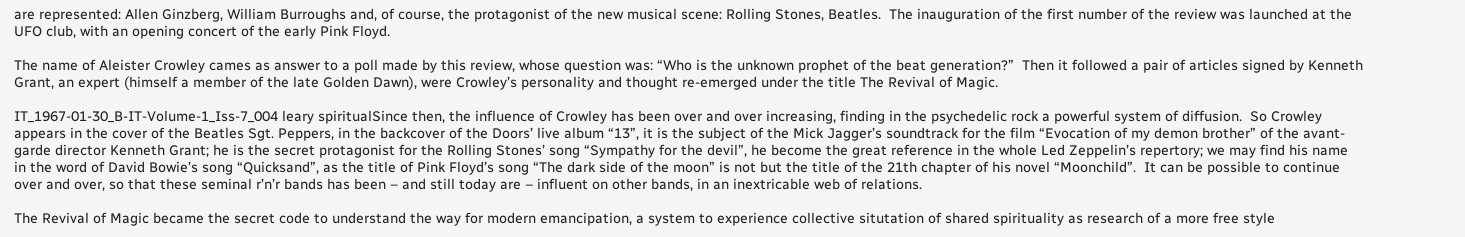are represented: Allen Ginzberg, William Burroughs and, of course, the protagonist of the new musical scene: Rolling Stones, Beatles.  The inauguration of the first number of the review was launched at the UFO club, with an opening concert of the early Pink Floyd.

The name of Aleister Crowley cames as answer to a poll made by this review, whose question was: “Who is the unknown prophet of the beat generation?”  Then it followed a pair of articles signed by Kenneth Grant, an expert (himself a member of the late Golden Dawn), were Crowley’s personality and thought re-emerged under the title The Revival of Magic.

IT_1967-01-30_B-IT-Volume-1_Iss-7_004 leary spiritualSince then, the influence of Crowley has been over and over increasing, finding in the psychedelic rock a powerful system of diffusion.  So Crowley appears in the cover of the Beatles Sgt. Peppers, in the backcover of the Doors’ live album “13”, it is the subject of the Mick Jagger’s soundtrack for the film “Evocation of my demon brother” of the avant-garde director Kenneth Grant; he is the secret protagonist for the Rolling Stones’ song “Sympathy for the devil”, he become the great reference in the whole Led Zeppelin’s repertory; we may find his name in the word of David Bowie’s song “Quicksand”, as the title of Pink Floyd’s song “The dark side of the moon” is not but the title of the 21th chapter of his novel “Moonchild”.  It can be possible to continue over and over, so that these seminal r’n’r bands has been – and still today are – influent on other bands, in an inextricable web of relations.

The Revival of Magic became the secret code to understand the way for modern emancipation, a system to experience collective situtation of shared spirituality as research of a more free style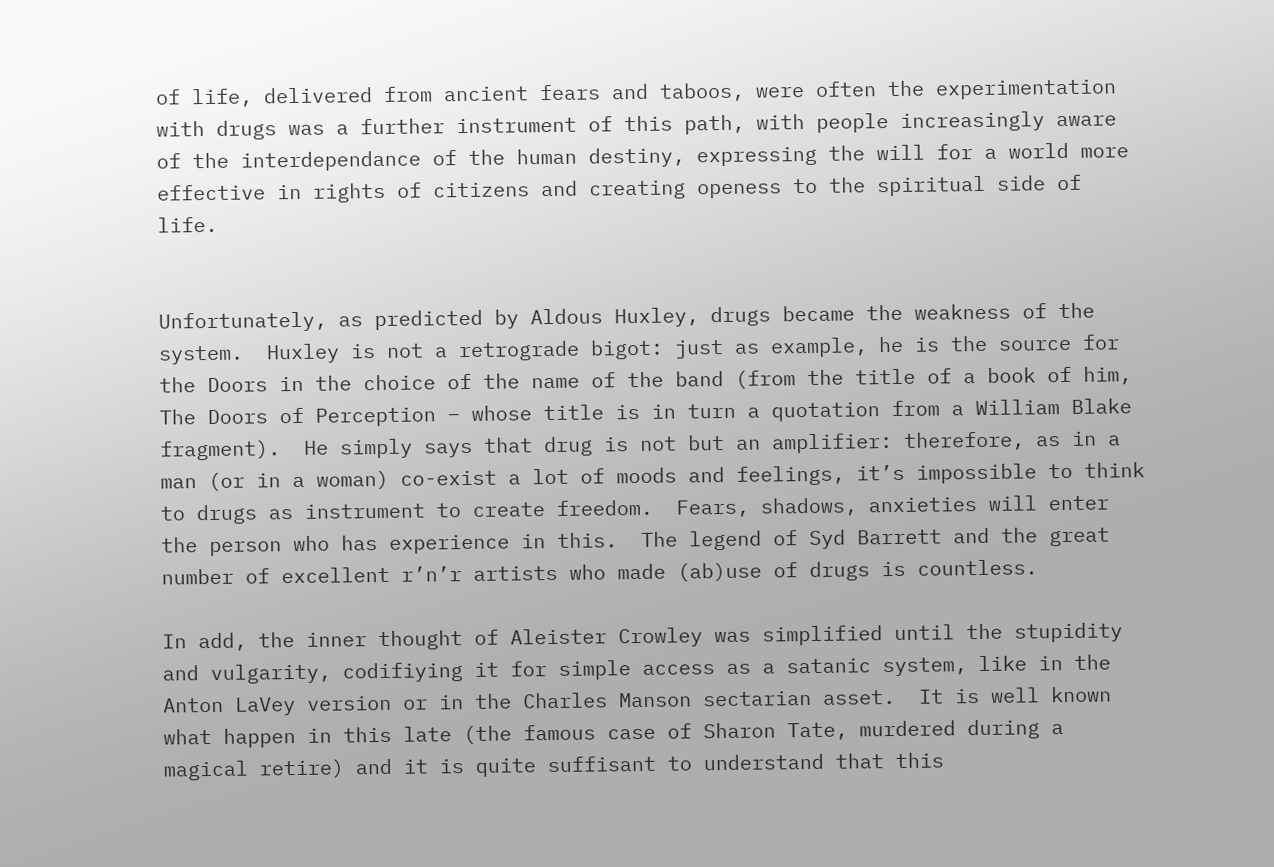of life, delivered from ancient fears and taboos, were often the experimentation with drugs was a further instrument of this path, with people increasingly aware of the interdependance of the human destiny, expressing the will for a world more effective in rights of citizens and creating openess to the spiritual side of life.


Unfortunately, as predicted by Aldous Huxley, drugs became the weakness of the system.  Huxley is not a retrograde bigot: just as example, he is the source for the Doors in the choice of the name of the band (from the title of a book of him, The Doors of Perception – whose title is in turn a quotation from a William Blake fragment).  He simply says that drug is not but an amplifier: therefore, as in a man (or in a woman) co-exist a lot of moods and feelings, it’s impossible to think to drugs as instrument to create freedom.  Fears, shadows, anxieties will enter the person who has experience in this.  The legend of Syd Barrett and the great number of excellent r’n’r artists who made (ab)use of drugs is countless.

In add, the inner thought of Aleister Crowley was simplified until the stupidity and vulgarity, codifiying it for simple access as a satanic system, like in the Anton LaVey version or in the Charles Manson sectarian asset.  It is well known what happen in this late (the famous case of Sharon Tate, murdered during a magical retire) and it is quite suffisant to understand that this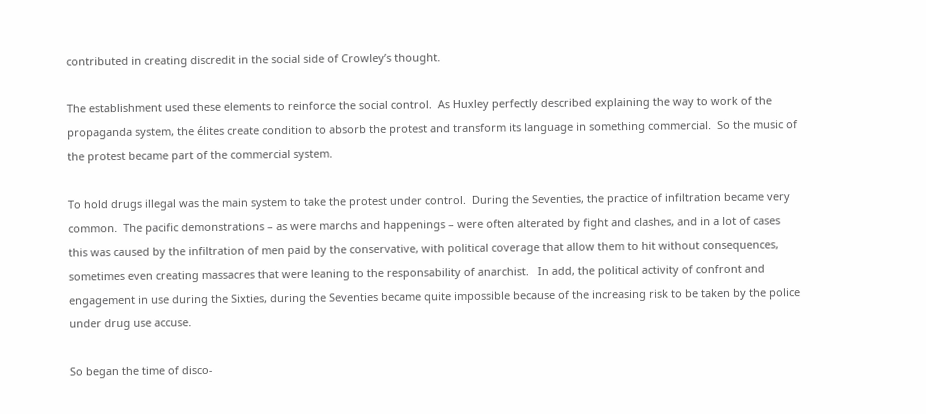contributed in creating discredit in the social side of Crowley’s thought.

The establishment used these elements to reinforce the social control.  As Huxley perfectly described explaining the way to work of the propaganda system, the élites create condition to absorb the protest and transform its language in something commercial.  So the music of the protest became part of the commercial system.

To hold drugs illegal was the main system to take the protest under control.  During the Seventies, the practice of infiltration became very common.  The pacific demonstrations – as were marchs and happenings – were often alterated by fight and clashes, and in a lot of cases this was caused by the infiltration of men paid by the conservative, with political coverage that allow them to hit without consequences, sometimes even creating massacres that were leaning to the responsability of anarchist.   In add, the political activity of confront and engagement in use during the Sixties, during the Seventies became quite impossible because of the increasing risk to be taken by the police under drug use accuse.

So began the time of disco-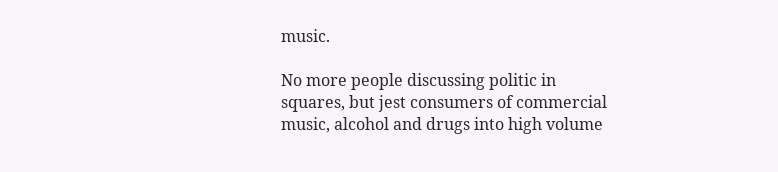music.

No more people discussing politic in squares, but jest consumers of commercial music, alcohol and drugs into high volume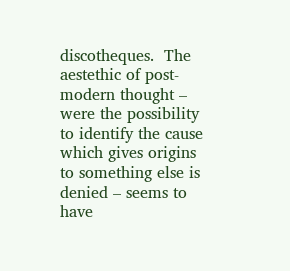discotheques.  The aestethic of post-modern thought – were the possibility to identify the cause which gives origins to something else is denied – seems to have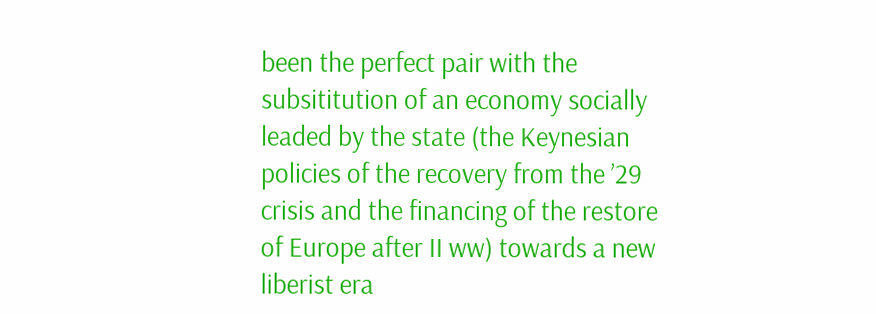been the perfect pair with the subsititution of an economy socially leaded by the state (the Keynesian policies of the recovery from the ’29 crisis and the financing of the restore of Europe after II ww) towards a new liberist era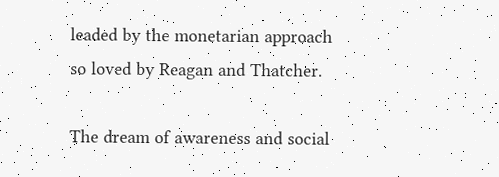leaded by the monetarian approach so loved by Reagan and Thatcher.

The dream of awareness and social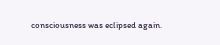consciousness was eclipsed again.